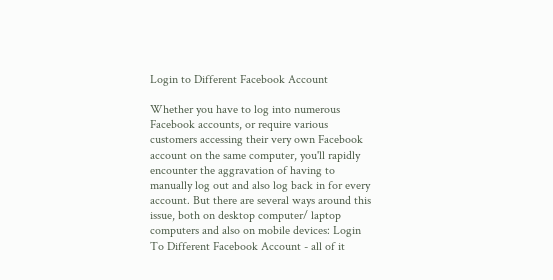Login to Different Facebook Account

Whether you have to log into numerous Facebook accounts, or require various customers accessing their very own Facebook account on the same computer, you'll rapidly encounter the aggravation of having to manually log out and also log back in for every account. But there are several ways around this issue, both on desktop computer/ laptop computers and also on mobile devices: Login To Different Facebook Account - all of it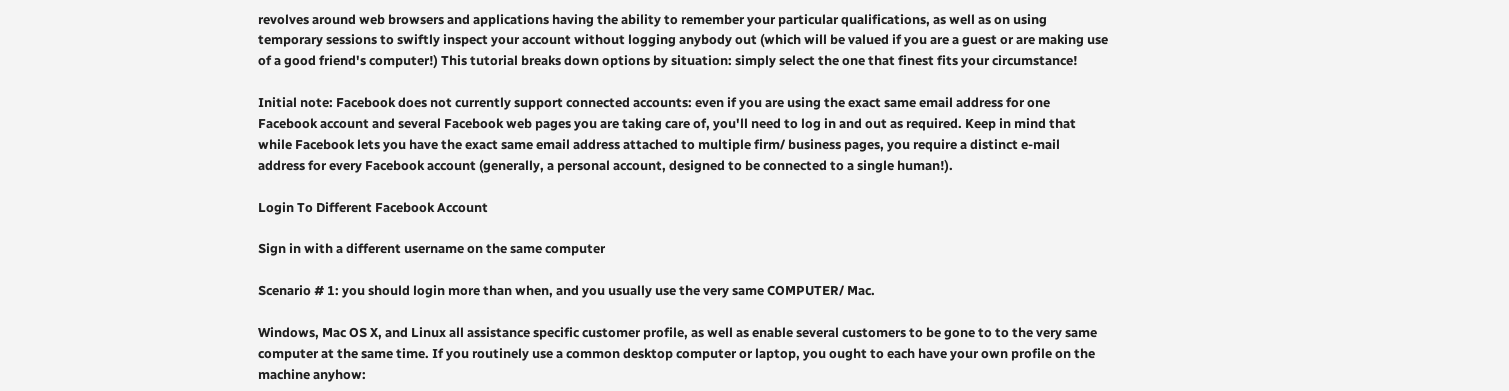revolves around web browsers and applications having the ability to remember your particular qualifications, as well as on using temporary sessions to swiftly inspect your account without logging anybody out (which will be valued if you are a guest or are making use of a good friend's computer!) This tutorial breaks down options by situation: simply select the one that finest fits your circumstance!

Initial note: Facebook does not currently support connected accounts: even if you are using the exact same email address for one Facebook account and several Facebook web pages you are taking care of, you'll need to log in and out as required. Keep in mind that while Facebook lets you have the exact same email address attached to multiple firm/ business pages, you require a distinct e-mail address for every Facebook account (generally, a personal account, designed to be connected to a single human!).

Login To Different Facebook Account

Sign in with a different username on the same computer

Scenario # 1: you should login more than when, and you usually use the very same COMPUTER/ Mac.

Windows, Mac OS X, and Linux all assistance specific customer profile, as well as enable several customers to be gone to to the very same computer at the same time. If you routinely use a common desktop computer or laptop, you ought to each have your own profile on the machine anyhow: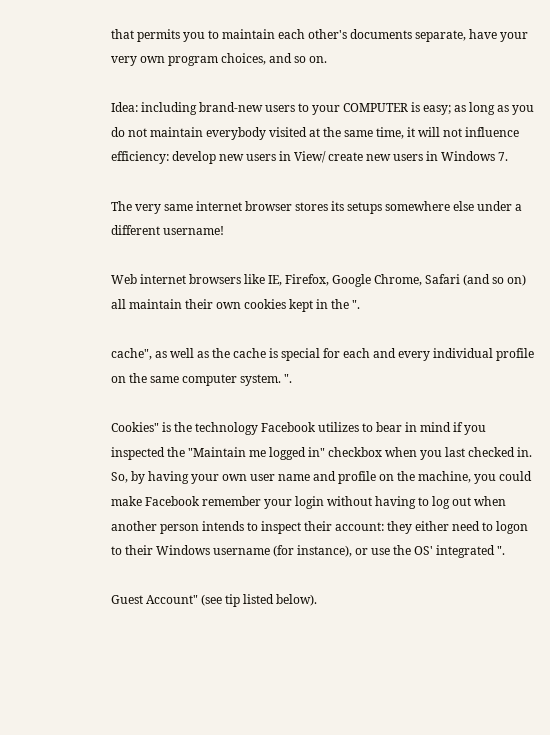that permits you to maintain each other's documents separate, have your very own program choices, and so on.

Idea: including brand-new users to your COMPUTER is easy; as long as you do not maintain everybody visited at the same time, it will not influence efficiency: develop new users in View/ create new users in Windows 7.

The very same internet browser stores its setups somewhere else under a different username!

Web internet browsers like IE, Firefox, Google Chrome, Safari (and so on) all maintain their own cookies kept in the ".

cache", as well as the cache is special for each and every individual profile on the same computer system. ".

Cookies" is the technology Facebook utilizes to bear in mind if you inspected the "Maintain me logged in" checkbox when you last checked in. So, by having your own user name and profile on the machine, you could make Facebook remember your login without having to log out when another person intends to inspect their account: they either need to logon to their Windows username (for instance), or use the OS' integrated ".

Guest Account" (see tip listed below).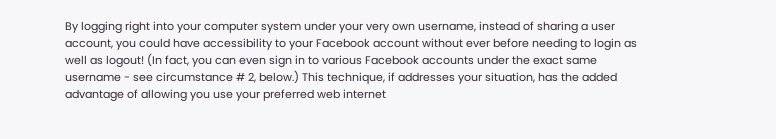By logging right into your computer system under your very own username, instead of sharing a user account, you could have accessibility to your Facebook account without ever before needing to login as well as logout! (In fact, you can even sign in to various Facebook accounts under the exact same username - see circumstance # 2, below.) This technique, if addresses your situation, has the added advantage of allowing you use your preferred web internet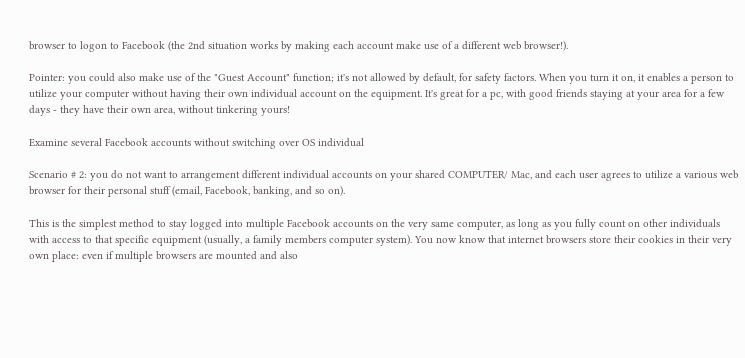browser to logon to Facebook (the 2nd situation works by making each account make use of a different web browser!).

Pointer: you could also make use of the "Guest Account" function; it's not allowed by default, for safety factors. When you turn it on, it enables a person to utilize your computer without having their own individual account on the equipment. It's great for a pc, with good friends staying at your area for a few days - they have their own area, without tinkering yours!

Examine several Facebook accounts without switching over OS individual

Scenario # 2: you do not want to arrangement different individual accounts on your shared COMPUTER/ Mac, and each user agrees to utilize a various web browser for their personal stuff (email, Facebook, banking, and so on).

This is the simplest method to stay logged into multiple Facebook accounts on the very same computer, as long as you fully count on other individuals with access to that specific equipment (usually, a family members computer system). You now know that internet browsers store their cookies in their very own place: even if multiple browsers are mounted and also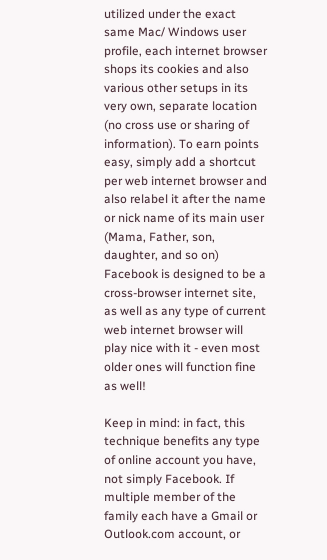utilized under the exact same Mac/ Windows user profile, each internet browser shops its cookies and also various other setups in its very own, separate location (no cross use or sharing of information). To earn points easy, simply add a shortcut per web internet browser and also relabel it after the name or nick name of its main user (Mama, Father, son, daughter, and so on) Facebook is designed to be a cross-browser internet site, as well as any type of current web internet browser will play nice with it - even most older ones will function fine as well!

Keep in mind: in fact, this technique benefits any type of online account you have, not simply Facebook. If multiple member of the family each have a Gmail or Outlook.com account, or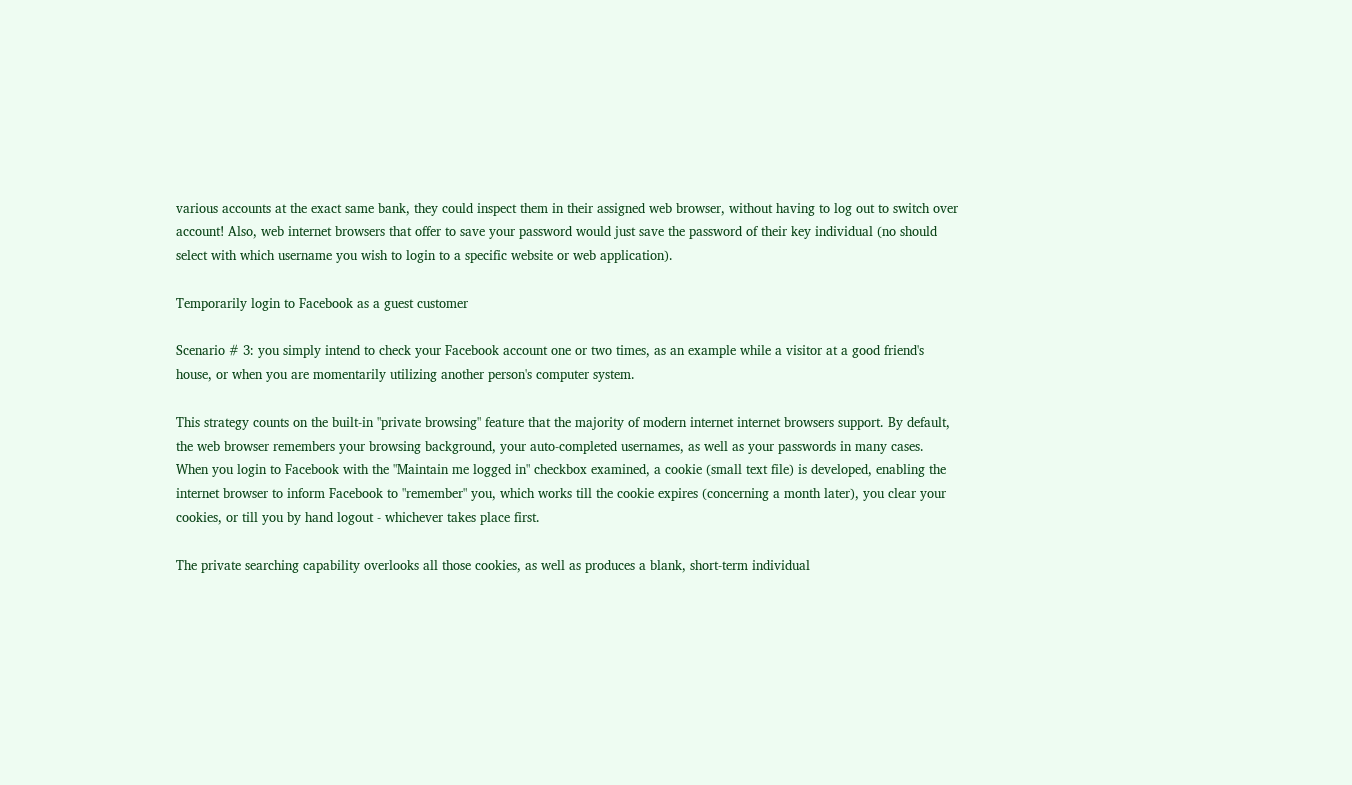various accounts at the exact same bank, they could inspect them in their assigned web browser, without having to log out to switch over account! Also, web internet browsers that offer to save your password would just save the password of their key individual (no should select with which username you wish to login to a specific website or web application).

Temporarily login to Facebook as a guest customer

Scenario # 3: you simply intend to check your Facebook account one or two times, as an example while a visitor at a good friend's house, or when you are momentarily utilizing another person's computer system.

This strategy counts on the built-in "private browsing" feature that the majority of modern internet internet browsers support. By default, the web browser remembers your browsing background, your auto-completed usernames, as well as your passwords in many cases. When you login to Facebook with the "Maintain me logged in" checkbox examined, a cookie (small text file) is developed, enabling the internet browser to inform Facebook to "remember" you, which works till the cookie expires (concerning a month later), you clear your cookies, or till you by hand logout - whichever takes place first.

The private searching capability overlooks all those cookies, as well as produces a blank, short-term individual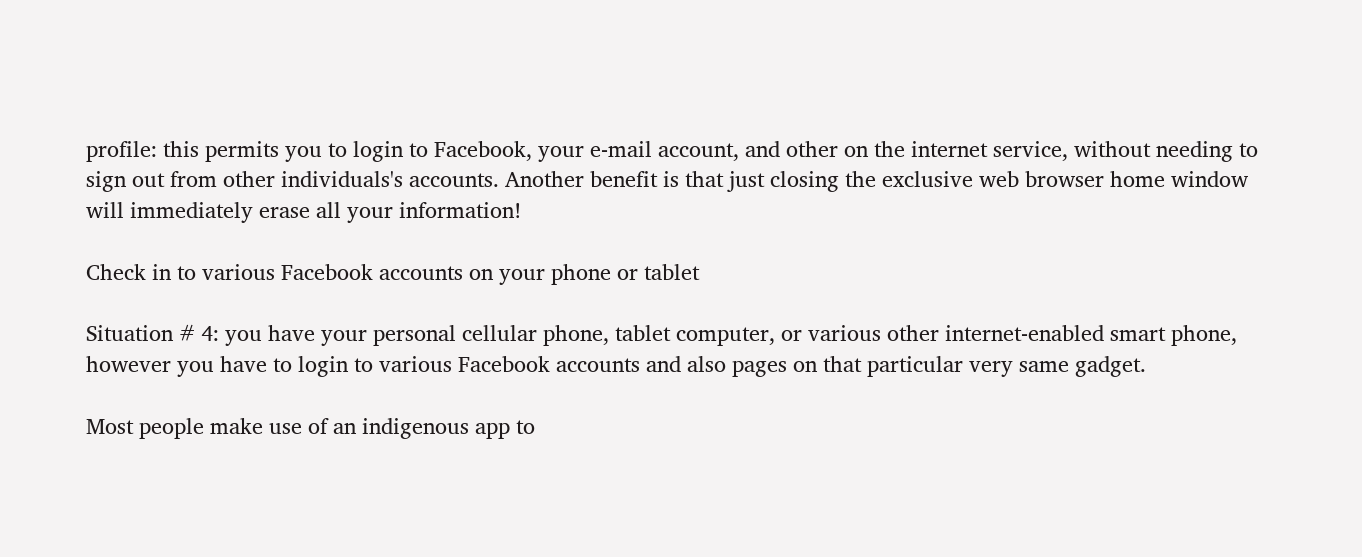profile: this permits you to login to Facebook, your e-mail account, and other on the internet service, without needing to sign out from other individuals's accounts. Another benefit is that just closing the exclusive web browser home window will immediately erase all your information!

Check in to various Facebook accounts on your phone or tablet

Situation # 4: you have your personal cellular phone, tablet computer, or various other internet-enabled smart phone, however you have to login to various Facebook accounts and also pages on that particular very same gadget.

Most people make use of an indigenous app to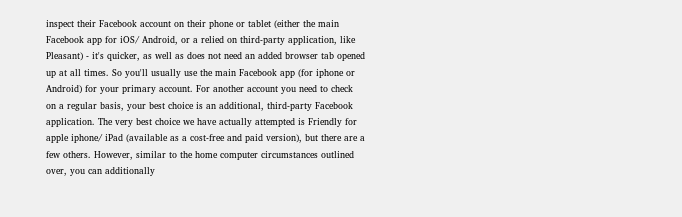inspect their Facebook account on their phone or tablet (either the main Facebook app for iOS/ Android, or a relied on third-party application, like Pleasant) - it's quicker, as well as does not need an added browser tab opened up at all times. So you'll usually use the main Facebook app (for iphone or Android) for your primary account. For another account you need to check on a regular basis, your best choice is an additional, third-party Facebook application. The very best choice we have actually attempted is Friendly for apple iphone/ iPad (available as a cost-free and paid version), but there are a few others. However, similar to the home computer circumstances outlined over, you can additionally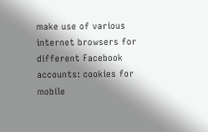make use of various internet browsers for different Facebook accounts: cookies for mobile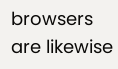browsers are likewise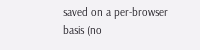saved on a per-browser basis (no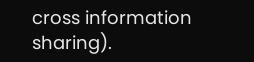cross information sharing).